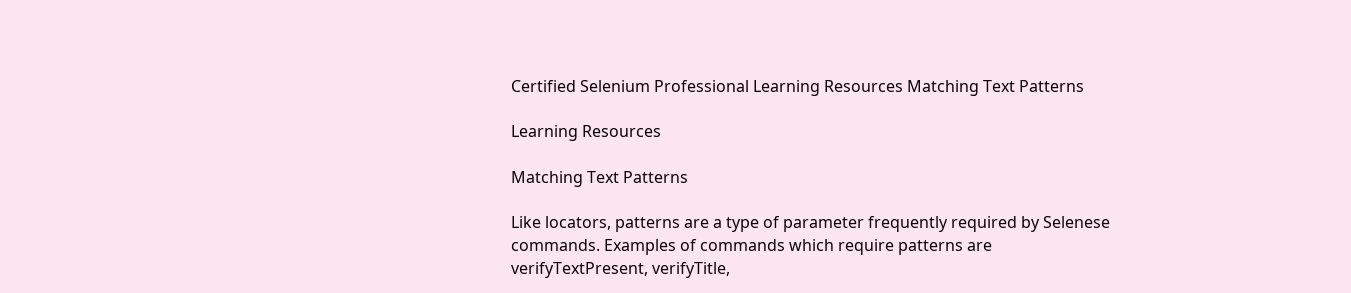Certified Selenium Professional Learning Resources Matching Text Patterns

Learning Resources

Matching Text Patterns

Like locators, patterns are a type of parameter frequently required by Selenese commands. Examples of commands which require patterns are verifyTextPresent, verifyTitle,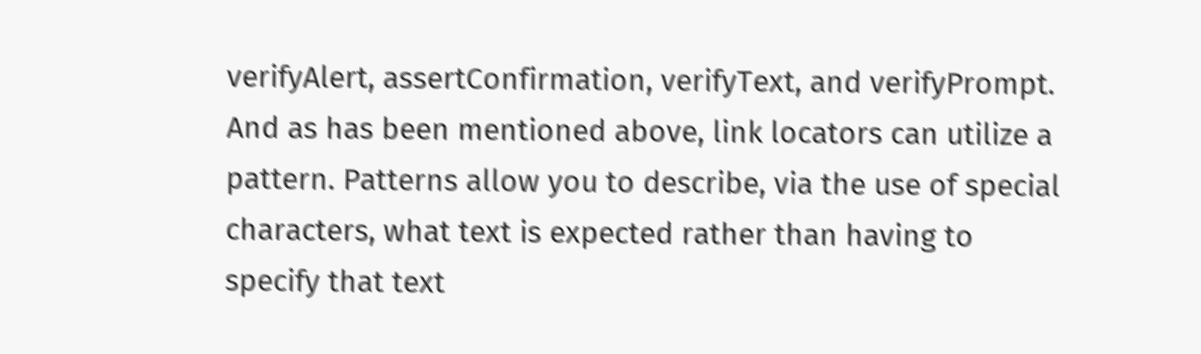verifyAlert, assertConfirmation, verifyText, and verifyPrompt. And as has been mentioned above, link locators can utilize a pattern. Patterns allow you to describe, via the use of special characters, what text is expected rather than having to specify that text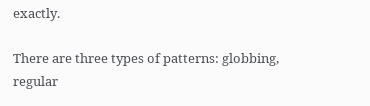exactly.

There are three types of patterns: globbing, regular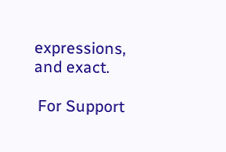expressions, and exact.

 For Support